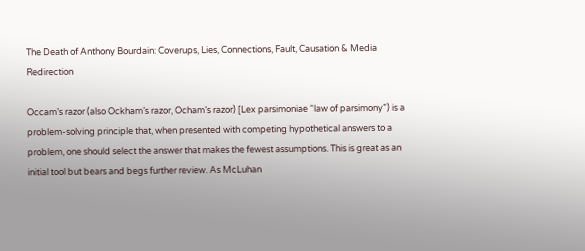The Death of Anthony Bourdain: Coverups, Lies, Connections, Fault, Causation & Media Redirection

Occam’s razor (also Ockham’s razor, Ocham’s razor) [Lex parsimoniae “law of parsimony”) is a problem-solving principle that, when presented with competing hypothetical answers to a problem, one should select the answer that makes the fewest assumptions. This is great as an initial tool but bears and begs further review. As McLuhan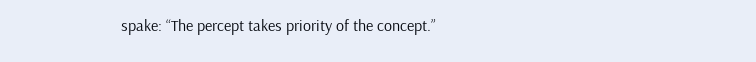spake: “The percept takes priority of the concept.”